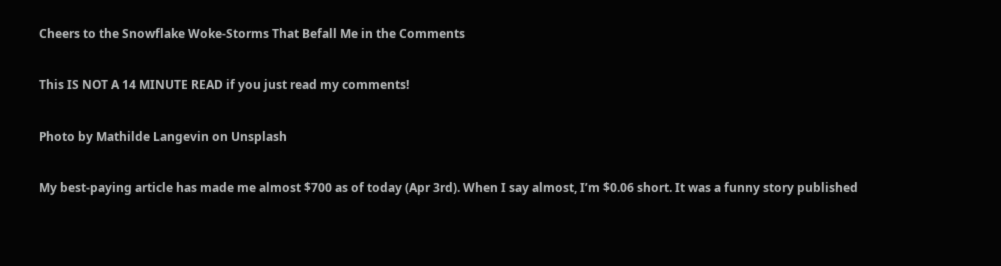Cheers to the Snowflake Woke-Storms That Befall Me in the Comments

This IS NOT A 14 MINUTE READ if you just read my comments!

Photo by Mathilde Langevin on Unsplash

My best-paying article has made me almost $700 as of today (Apr 3rd). When I say almost, I’m $0.06 short. It was a funny story published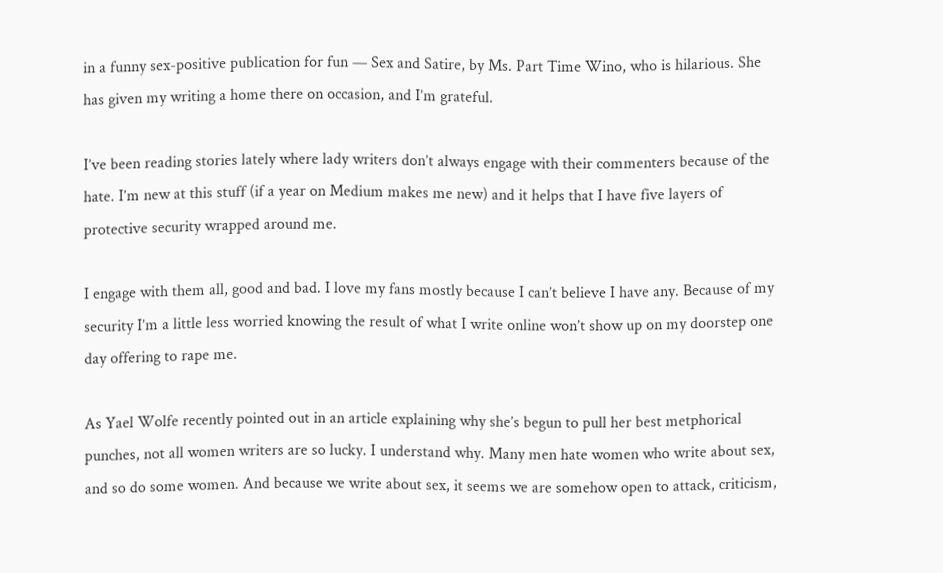in a funny sex-positive publication for fun — Sex and Satire, by Ms. Part Time Wino, who is hilarious. She has given my writing a home there on occasion, and I’m grateful.

I’ve been reading stories lately where lady writers don’t always engage with their commenters because of the hate. I’m new at this stuff (if a year on Medium makes me new) and it helps that I have five layers of protective security wrapped around me.

I engage with them all, good and bad. I love my fans mostly because I can’t believe I have any. Because of my security I’m a little less worried knowing the result of what I write online won’t show up on my doorstep one day offering to rape me.

As Yael Wolfe recently pointed out in an article explaining why she’s begun to pull her best metphorical punches, not all women writers are so lucky. I understand why. Many men hate women who write about sex, and so do some women. And because we write about sex, it seems we are somehow open to attack, criticism,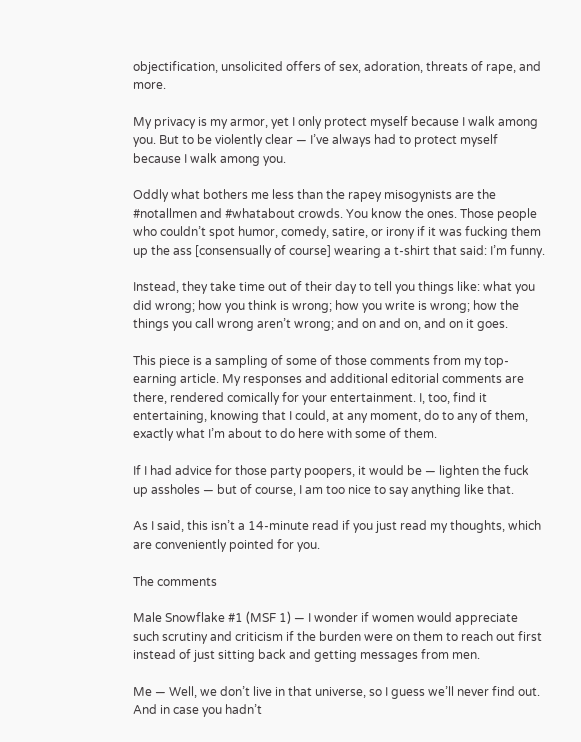objectification, unsolicited offers of sex, adoration, threats of rape, and more.

My privacy is my armor, yet I only protect myself because I walk among you. But to be violently clear — I’ve always had to protect myself because I walk among you.

Oddly what bothers me less than the rapey misogynists are the #notallmen and #whatabout crowds. You know the ones. Those people who couldn’t spot humor, comedy, satire, or irony if it was fucking them up the ass [consensually of course] wearing a t-shirt that said: I’m funny.

Instead, they take time out of their day to tell you things like: what you did wrong; how you think is wrong; how you write is wrong; how the things you call wrong aren’t wrong; and on and on, and on it goes.

This piece is a sampling of some of those comments from my top-earning article. My responses and additional editorial comments are there, rendered comically for your entertainment. I, too, find it entertaining, knowing that I could, at any moment, do to any of them, exactly what I’m about to do here with some of them.

If I had advice for those party poopers, it would be — lighten the fuck up assholes — but of course, I am too nice to say anything like that.

As I said, this isn’t a 14-minute read if you just read my thoughts, which are conveniently pointed for you.

The comments

Male Snowflake #1 (MSF 1) — I wonder if women would appreciate such scrutiny and criticism if the burden were on them to reach out first instead of just sitting back and getting messages from men.

Me — Well, we don’t live in that universe, so I guess we’ll never find out. And in case you hadn’t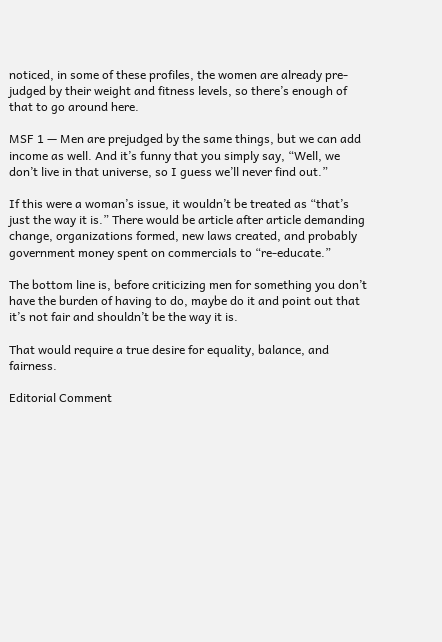noticed, in some of these profiles, the women are already pre-judged by their weight and fitness levels, so there’s enough of that to go around here.

MSF 1 — Men are prejudged by the same things, but we can add income as well. And it’s funny that you simply say, “Well, we don’t live in that universe, so I guess we’ll never find out.”

If this were a woman’s issue, it wouldn’t be treated as “that’s just the way it is.” There would be article after article demanding change, organizations formed, new laws created, and probably government money spent on commercials to “re-educate.”

The bottom line is, before criticizing men for something you don’t have the burden of having to do, maybe do it and point out that it’s not fair and shouldn’t be the way it is.

That would require a true desire for equality, balance, and fairness.

Editorial Comment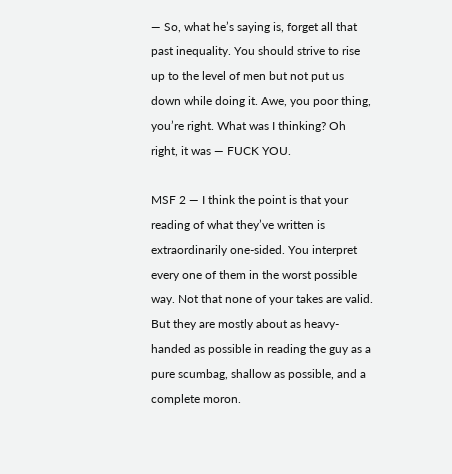— So, what he’s saying is, forget all that past inequality. You should strive to rise up to the level of men but not put us down while doing it. Awe, you poor thing, you’re right. What was I thinking? Oh right, it was — FUCK YOU.

MSF 2 — I think the point is that your reading of what they’ve written is extraordinarily one-sided. You interpret every one of them in the worst possible way. Not that none of your takes are valid. But they are mostly about as heavy-handed as possible in reading the guy as a pure scumbag, shallow as possible, and a complete moron.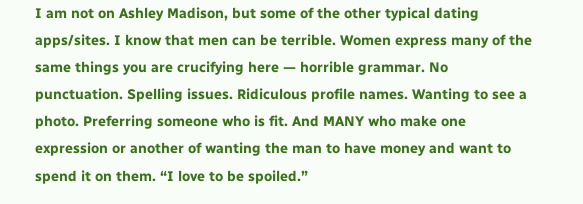I am not on Ashley Madison, but some of the other typical dating apps/sites. I know that men can be terrible. Women express many of the same things you are crucifying here — horrible grammar. No punctuation. Spelling issues. Ridiculous profile names. Wanting to see a photo. Preferring someone who is fit. And MANY who make one expression or another of wanting the man to have money and want to spend it on them. “I love to be spoiled.”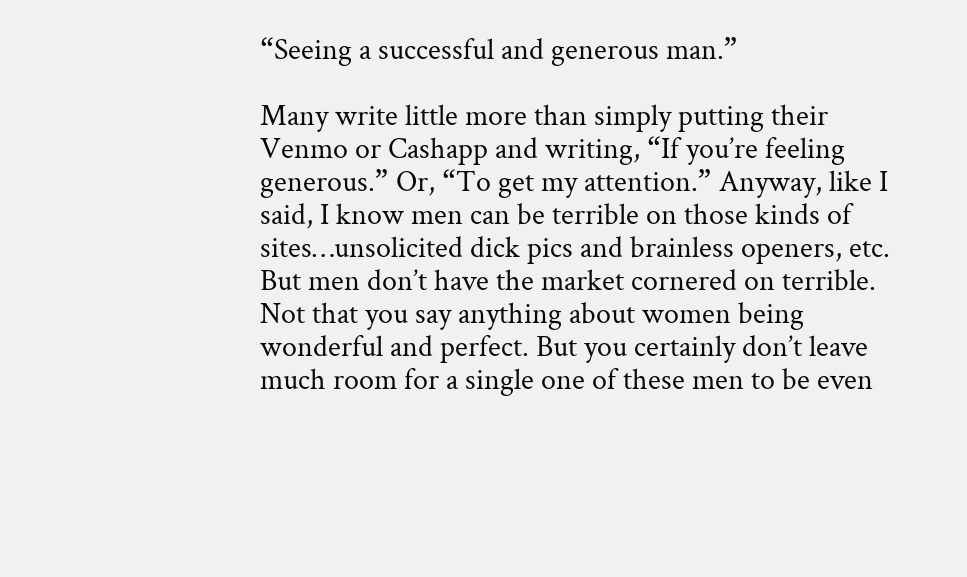“Seeing a successful and generous man.”

Many write little more than simply putting their Venmo or Cashapp and writing, “If you’re feeling generous.” Or, “To get my attention.” Anyway, like I said, I know men can be terrible on those kinds of sites…unsolicited dick pics and brainless openers, etc. But men don’t have the market cornered on terrible. Not that you say anything about women being wonderful and perfect. But you certainly don’t leave much room for a single one of these men to be even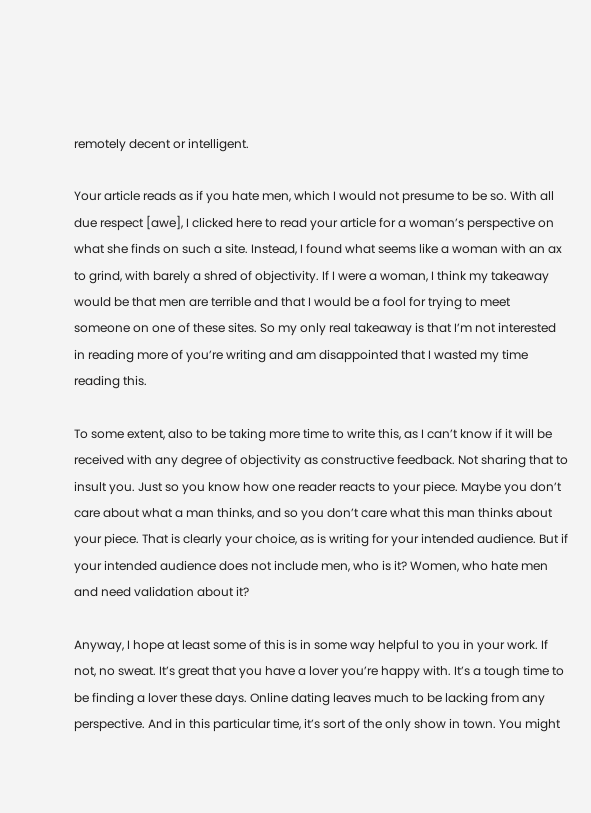remotely decent or intelligent.

Your article reads as if you hate men, which I would not presume to be so. With all due respect [awe], I clicked here to read your article for a woman’s perspective on what she finds on such a site. Instead, I found what seems like a woman with an ax to grind, with barely a shred of objectivity. If I were a woman, I think my takeaway would be that men are terrible and that I would be a fool for trying to meet someone on one of these sites. So my only real takeaway is that I’m not interested in reading more of you’re writing and am disappointed that I wasted my time reading this.

To some extent, also to be taking more time to write this, as I can’t know if it will be received with any degree of objectivity as constructive feedback. Not sharing that to insult you. Just so you know how one reader reacts to your piece. Maybe you don’t care about what a man thinks, and so you don’t care what this man thinks about your piece. That is clearly your choice, as is writing for your intended audience. But if your intended audience does not include men, who is it? Women, who hate men and need validation about it?

Anyway, I hope at least some of this is in some way helpful to you in your work. If not, no sweat. It’s great that you have a lover you’re happy with. It’s a tough time to be finding a lover these days. Online dating leaves much to be lacking from any perspective. And in this particular time, it’s sort of the only show in town. You might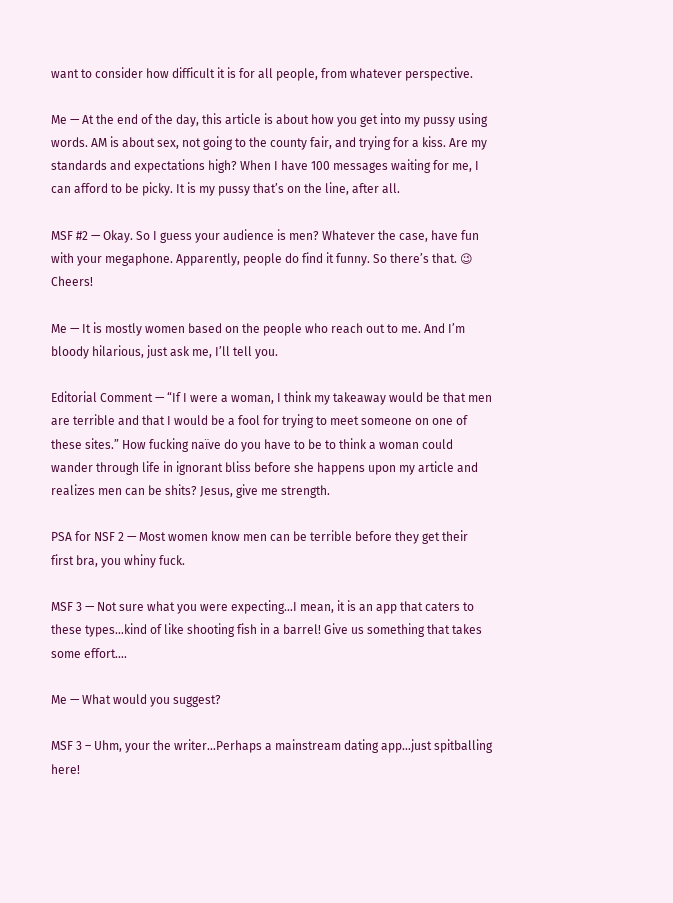want to consider how difficult it is for all people, from whatever perspective.

Me — At the end of the day, this article is about how you get into my pussy using words. AM is about sex, not going to the county fair, and trying for a kiss. Are my standards and expectations high? When I have 100 messages waiting for me, I can afford to be picky. It is my pussy that’s on the line, after all.

MSF #2 — Okay. So I guess your audience is men? Whatever the case, have fun with your megaphone. Apparently, people do find it funny. So there’s that. 😉 Cheers!

Me — It is mostly women based on the people who reach out to me. And I’m bloody hilarious, just ask me, I’ll tell you.

Editorial Comment — “If I were a woman, I think my takeaway would be that men are terrible and that I would be a fool for trying to meet someone on one of these sites.” How fucking naïve do you have to be to think a woman could wander through life in ignorant bliss before she happens upon my article and realizes men can be shits? Jesus, give me strength.

PSA for NSF 2 — Most women know men can be terrible before they get their first bra, you whiny fuck.

MSF 3 — Not sure what you were expecting…I mean, it is an app that caters to these types…kind of like shooting fish in a barrel! Give us something that takes some effort….

Me — What would you suggest?

MSF 3 – Uhm, your the writer…Perhaps a mainstream dating app…just spitballing here!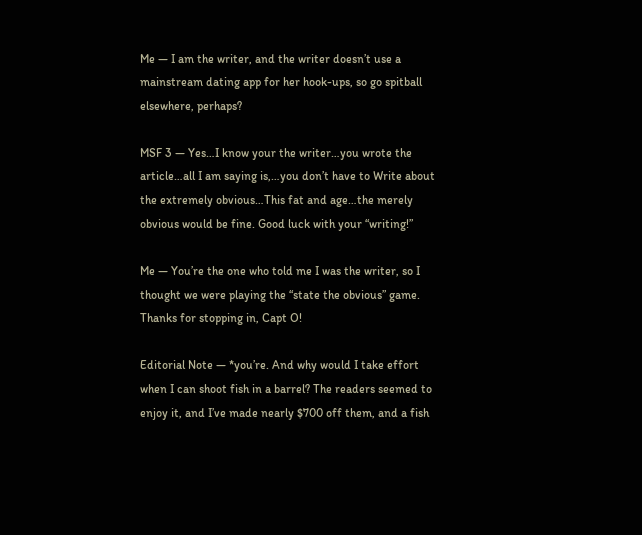Me — I am the writer, and the writer doesn’t use a mainstream dating app for her hook-ups, so go spitball elsewhere, perhaps?

MSF 3 — Yes…I know your the writer…you wrote the article…all I am saying is,…you don’t have to Write about the extremely obvious…This fat and age…the merely obvious would be fine. Good luck with your “writing!”

Me — You’re the one who told me I was the writer, so I thought we were playing the “state the obvious” game. Thanks for stopping in, Capt O!

Editorial Note — *you’re. And why would I take effort when I can shoot fish in a barrel? The readers seemed to enjoy it, and I’ve made nearly $700 off them, and a fish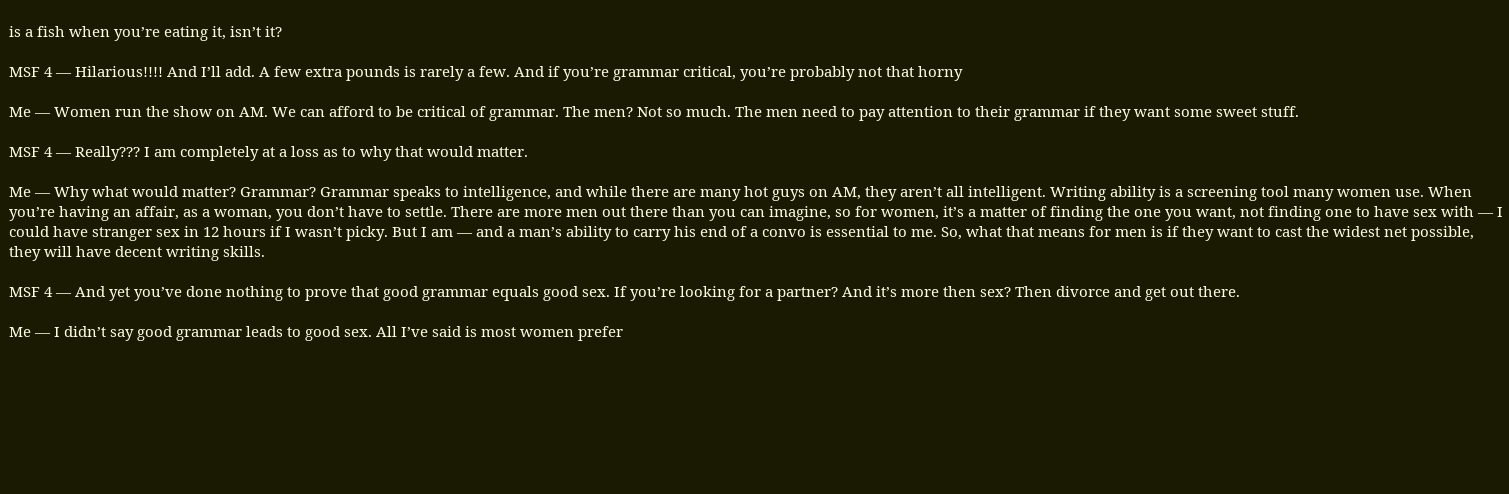is a fish when you’re eating it, isn’t it?

MSF 4 — Hilarious!!!! And I’ll add. A few extra pounds is rarely a few. And if you’re grammar critical, you’re probably not that horny

Me — Women run the show on AM. We can afford to be critical of grammar. The men? Not so much. The men need to pay attention to their grammar if they want some sweet stuff.

MSF 4 — Really??? I am completely at a loss as to why that would matter.

Me — Why what would matter? Grammar? Grammar speaks to intelligence, and while there are many hot guys on AM, they aren’t all intelligent. Writing ability is a screening tool many women use. When you’re having an affair, as a woman, you don’t have to settle. There are more men out there than you can imagine, so for women, it’s a matter of finding the one you want, not finding one to have sex with — I could have stranger sex in 12 hours if I wasn’t picky. But I am — and a man’s ability to carry his end of a convo is essential to me. So, what that means for men is if they want to cast the widest net possible, they will have decent writing skills.

MSF 4 — And yet you’ve done nothing to prove that good grammar equals good sex. If you’re looking for a partner? And it’s more then sex? Then divorce and get out there.

Me — I didn’t say good grammar leads to good sex. All I’ve said is most women prefer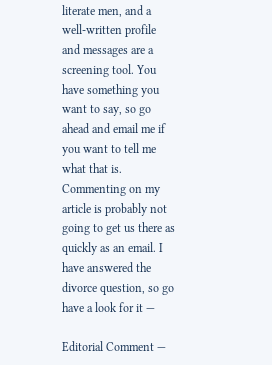literate men, and a well-written profile and messages are a screening tool. You have something you want to say, so go ahead and email me if you want to tell me what that is. Commenting on my article is probably not going to get us there as quickly as an email. I have answered the divorce question, so go have a look for it —

Editorial Comment —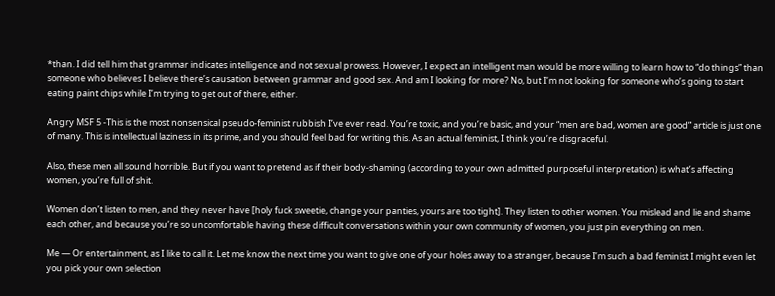*than. I did tell him that grammar indicates intelligence and not sexual prowess. However, I expect an intelligent man would be more willing to learn how to “do things” than someone who believes I believe there’s causation between grammar and good sex. And am I looking for more? No, but I’m not looking for someone who’s going to start eating paint chips while I’m trying to get out of there, either.

Angry MSF 5 -This is the most nonsensical pseudo-feminist rubbish I’ve ever read. You’re toxic, and you’re basic, and your “men are bad, women are good” article is just one of many. This is intellectual laziness in its prime, and you should feel bad for writing this. As an actual feminist, I think you’re disgraceful.

Also, these men all sound horrible. But if you want to pretend as if their body-shaming (according to your own admitted purposeful interpretation) is what’s affecting women, you’re full of shit.

Women don’t listen to men, and they never have [holy fuck sweetie, change your panties, yours are too tight]. They listen to other women. You mislead and lie and shame each other, and because you’re so uncomfortable having these difficult conversations within your own community of women, you just pin everything on men.

Me — Or entertainment, as I like to call it. Let me know the next time you want to give one of your holes away to a stranger, because I’m such a bad feminist I might even let you pick your own selection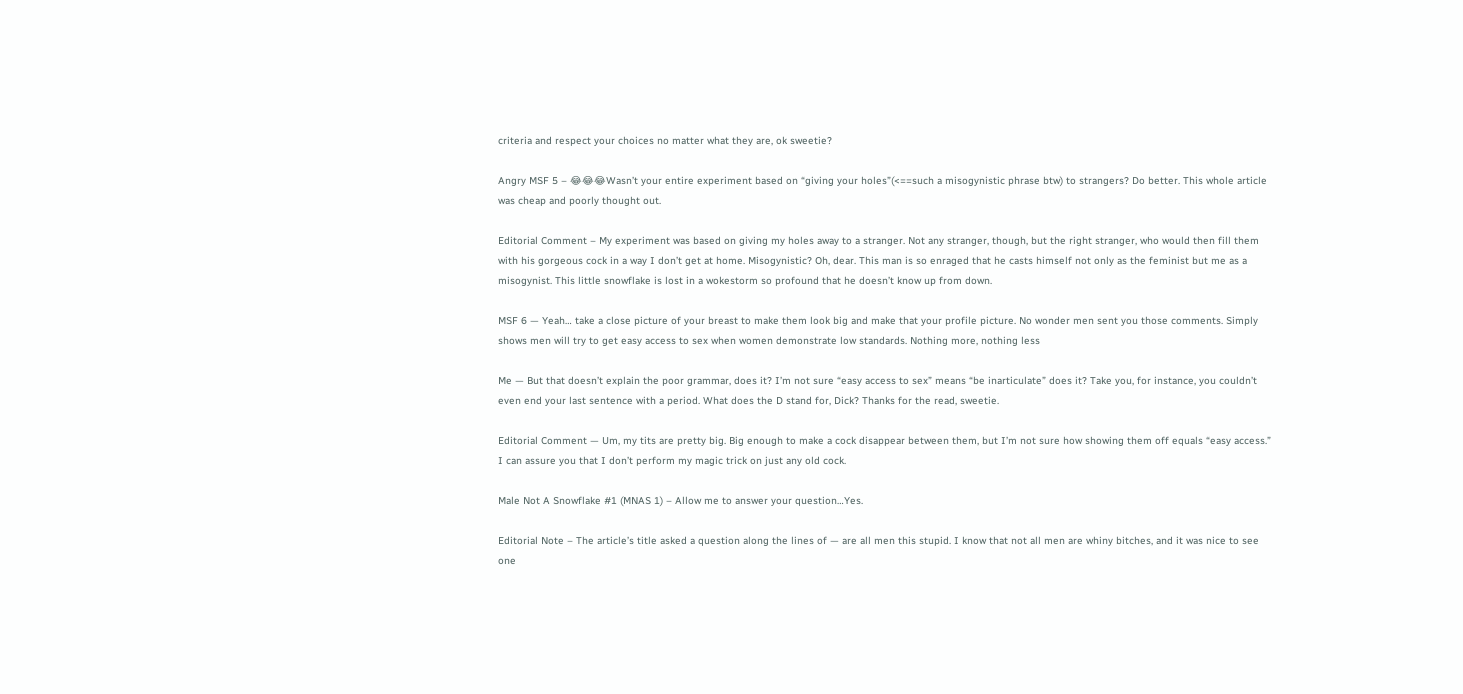criteria and respect your choices no matter what they are, ok sweetie?

Angry MSF 5 – 😂😂😂Wasn’t your entire experiment based on “giving your holes”(<==such a misogynistic phrase btw) to strangers? Do better. This whole article was cheap and poorly thought out.

Editorial Comment – My experiment was based on giving my holes away to a stranger. Not any stranger, though, but the right stranger, who would then fill them with his gorgeous cock in a way I don’t get at home. Misogynistic? Oh, dear. This man is so enraged that he casts himself not only as the feminist but me as a misogynist. This little snowflake is lost in a wokestorm so profound that he doesn’t know up from down.

MSF 6 — Yeah… take a close picture of your breast to make them look big and make that your profile picture. No wonder men sent you those comments. Simply shows men will try to get easy access to sex when women demonstrate low standards. Nothing more, nothing less

Me — But that doesn’t explain the poor grammar, does it? I’m not sure “easy access to sex” means “be inarticulate” does it? Take you, for instance, you couldn’t even end your last sentence with a period. What does the D stand for, Dick? Thanks for the read, sweetie.

Editorial Comment — Um, my tits are pretty big. Big enough to make a cock disappear between them, but I’m not sure how showing them off equals “easy access.” I can assure you that I don’t perform my magic trick on just any old cock.

Male Not A Snowflake #1 (MNAS 1) – Allow me to answer your question…Yes.

Editorial Note – The article’s title asked a question along the lines of — are all men this stupid. I know that not all men are whiny bitches, and it was nice to see one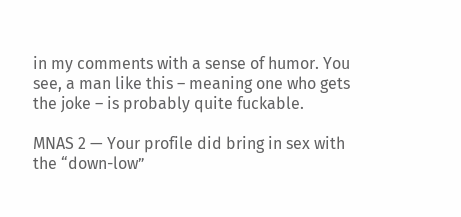in my comments with a sense of humor. You see, a man like this – meaning one who gets the joke – is probably quite fuckable.

MNAS 2 — Your profile did bring in sex with the “down-low”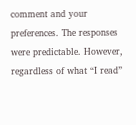comment and your preferences. The responses were predictable. However, regardless of what “I read”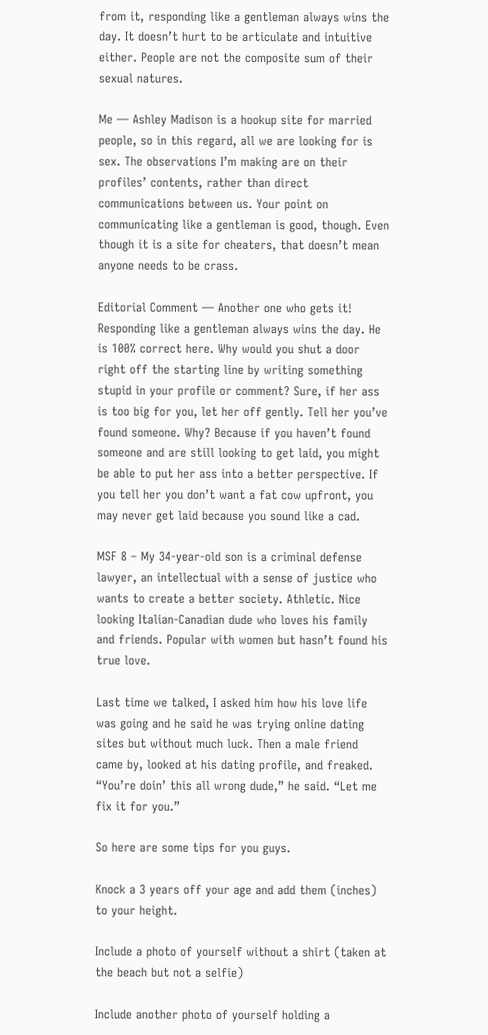from it, responding like a gentleman always wins the day. It doesn’t hurt to be articulate and intuitive either. People are not the composite sum of their sexual natures.

Me — Ashley Madison is a hookup site for married people, so in this regard, all we are looking for is sex. The observations I’m making are on their profiles’ contents, rather than direct communications between us. Your point on communicating like a gentleman is good, though. Even though it is a site for cheaters, that doesn’t mean anyone needs to be crass.

Editorial Comment — Another one who gets it! Responding like a gentleman always wins the day. He is 100% correct here. Why would you shut a door right off the starting line by writing something stupid in your profile or comment? Sure, if her ass is too big for you, let her off gently. Tell her you’ve found someone. Why? Because if you haven’t found someone and are still looking to get laid, you might be able to put her ass into a better perspective. If you tell her you don’t want a fat cow upfront, you may never get laid because you sound like a cad.

MSF 8 – My 34-year-old son is a criminal defense lawyer, an intellectual with a sense of justice who wants to create a better society. Athletic. Nice looking Italian-Canadian dude who loves his family and friends. Popular with women but hasn’t found his true love.

Last time we talked, I asked him how his love life was going and he said he was trying online dating sites but without much luck. Then a male friend came by, looked at his dating profile, and freaked. “You’re doin’ this all wrong dude,” he said. “Let me fix it for you.”

So here are some tips for you guys.

Knock a 3 years off your age and add them (inches) to your height.

Include a photo of yourself without a shirt (taken at the beach but not a selfie)

Include another photo of yourself holding a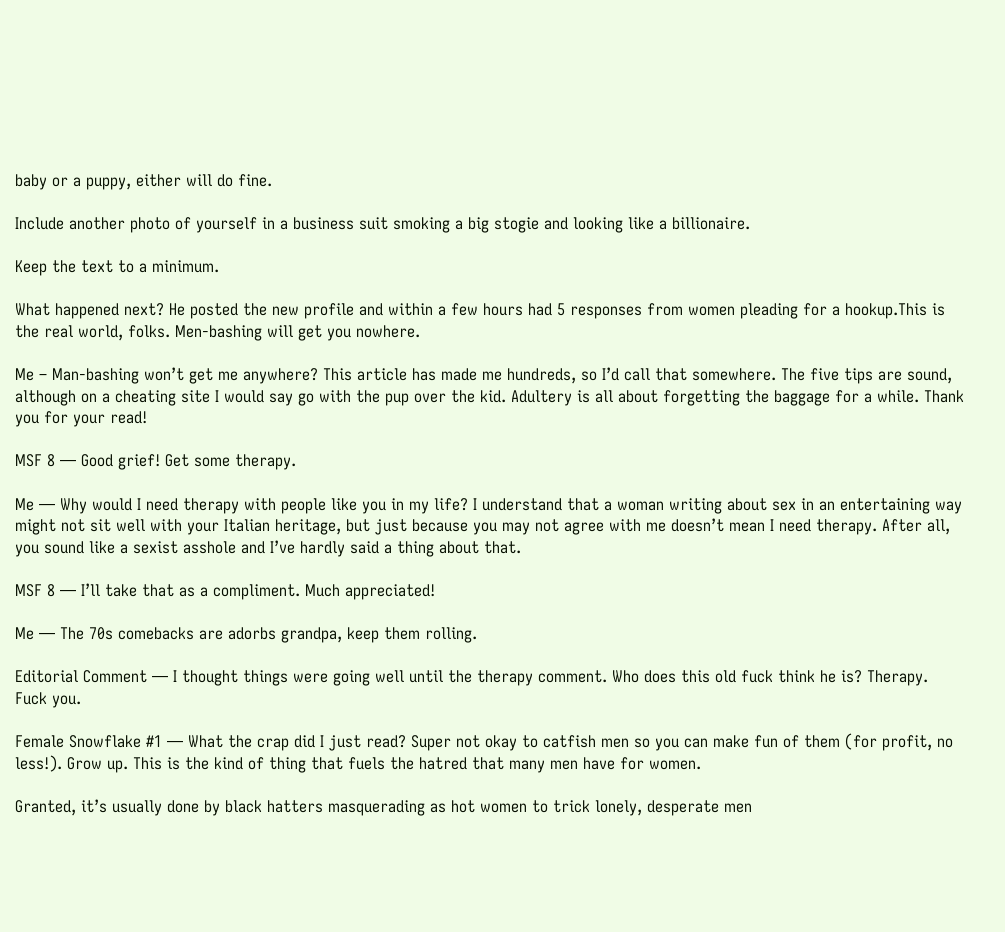baby or a puppy, either will do fine.

Include another photo of yourself in a business suit smoking a big stogie and looking like a billionaire.

Keep the text to a minimum.

What happened next? He posted the new profile and within a few hours had 5 responses from women pleading for a hookup.This is the real world, folks. Men-bashing will get you nowhere.

Me – Man-bashing won’t get me anywhere? This article has made me hundreds, so I’d call that somewhere. The five tips are sound, although on a cheating site I would say go with the pup over the kid. Adultery is all about forgetting the baggage for a while. Thank you for your read!

MSF 8 — Good grief! Get some therapy.

Me — Why would I need therapy with people like you in my life? I understand that a woman writing about sex in an entertaining way might not sit well with your Italian heritage, but just because you may not agree with me doesn’t mean I need therapy. After all, you sound like a sexist asshole and I’ve hardly said a thing about that.

MSF 8 — I’ll take that as a compliment. Much appreciated!

Me — The 70s comebacks are adorbs grandpa, keep them rolling.

Editorial Comment — I thought things were going well until the therapy comment. Who does this old fuck think he is? Therapy. Fuck you.

Female Snowflake #1 — What the crap did I just read? Super not okay to catfish men so you can make fun of them (for profit, no less!). Grow up. This is the kind of thing that fuels the hatred that many men have for women.

Granted, it’s usually done by black hatters masquerading as hot women to trick lonely, desperate men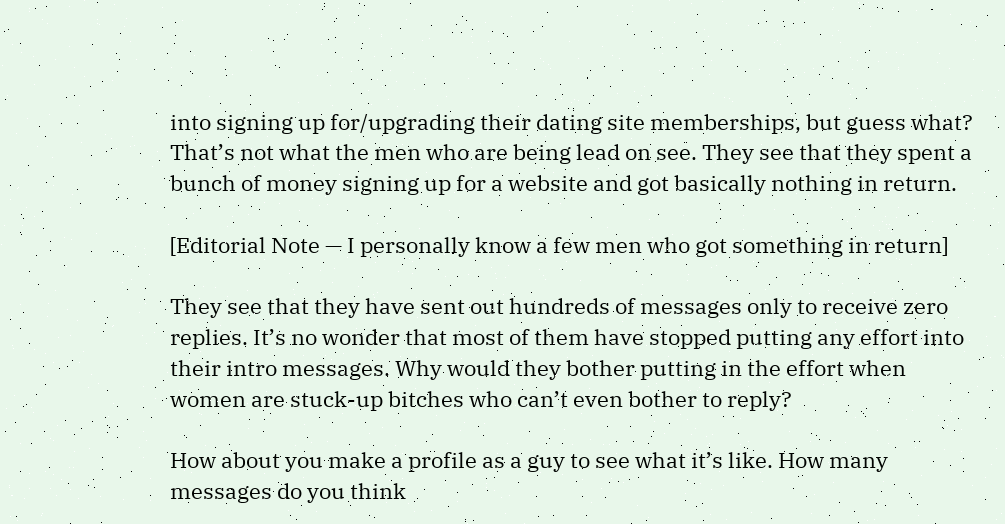into signing up for/upgrading their dating site memberships, but guess what? That’s not what the men who are being lead on see. They see that they spent a bunch of money signing up for a website and got basically nothing in return.

[Editorial Note — I personally know a few men who got something in return]

They see that they have sent out hundreds of messages only to receive zero replies. It’s no wonder that most of them have stopped putting any effort into their intro messages. Why would they bother putting in the effort when women are stuck-up bitches who can’t even bother to reply?

How about you make a profile as a guy to see what it’s like. How many messages do you think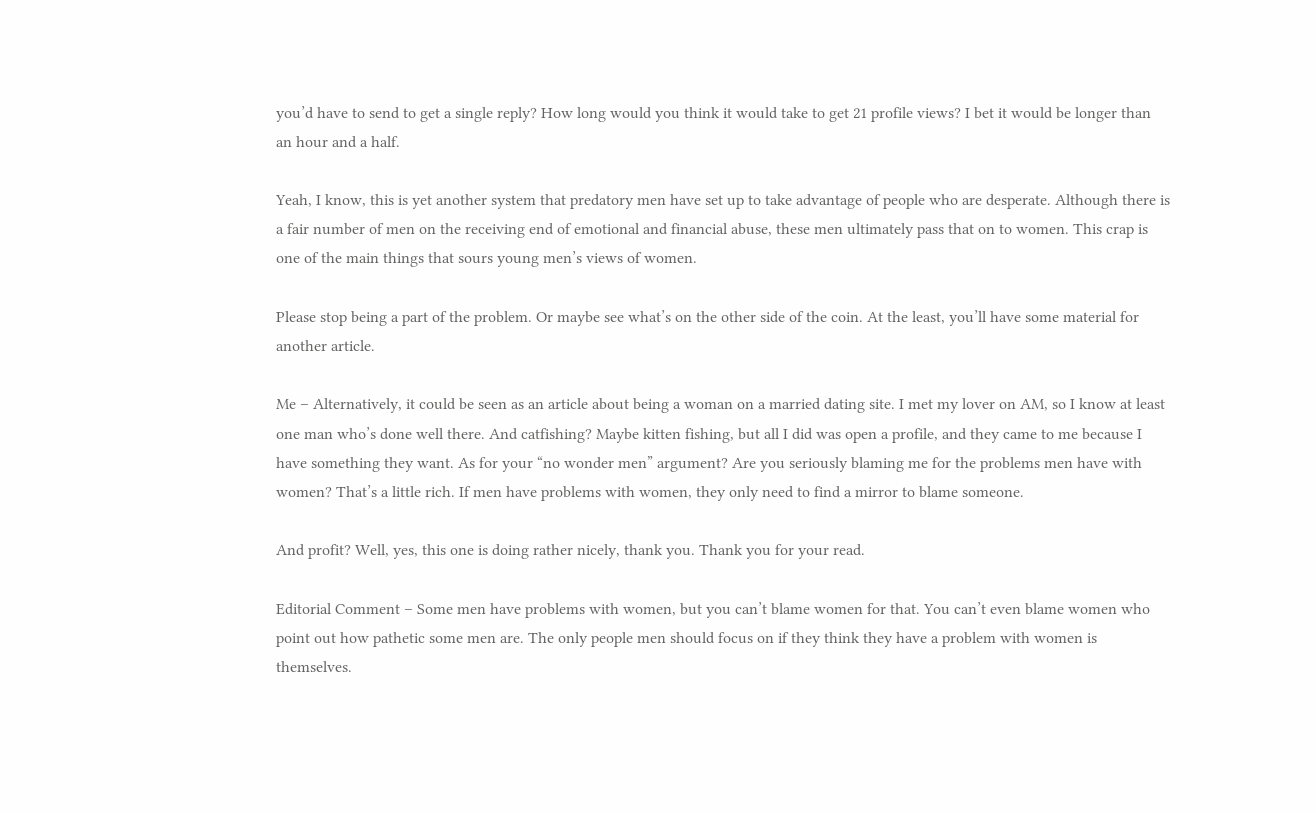you’d have to send to get a single reply? How long would you think it would take to get 21 profile views? I bet it would be longer than an hour and a half.

Yeah, I know, this is yet another system that predatory men have set up to take advantage of people who are desperate. Although there is a fair number of men on the receiving end of emotional and financial abuse, these men ultimately pass that on to women. This crap is one of the main things that sours young men’s views of women.

Please stop being a part of the problem. Or maybe see what’s on the other side of the coin. At the least, you’ll have some material for another article.

Me – Alternatively, it could be seen as an article about being a woman on a married dating site. I met my lover on AM, so I know at least one man who’s done well there. And catfishing? Maybe kitten fishing, but all I did was open a profile, and they came to me because I have something they want. As for your “no wonder men” argument? Are you seriously blaming me for the problems men have with women? That’s a little rich. If men have problems with women, they only need to find a mirror to blame someone.

And profit? Well, yes, this one is doing rather nicely, thank you. Thank you for your read.

Editorial Comment – Some men have problems with women, but you can’t blame women for that. You can’t even blame women who point out how pathetic some men are. The only people men should focus on if they think they have a problem with women is themselves.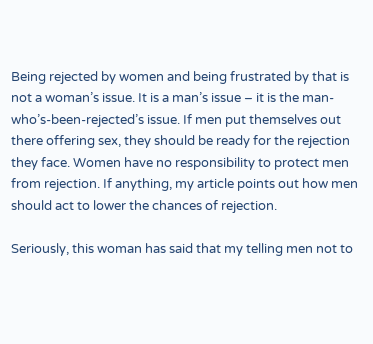Being rejected by women and being frustrated by that is not a woman’s issue. It is a man’s issue – it is the man-who’s-been-rejected’s issue. If men put themselves out there offering sex, they should be ready for the rejection they face. Women have no responsibility to protect men from rejection. If anything, my article points out how men should act to lower the chances of rejection.

Seriously, this woman has said that my telling men not to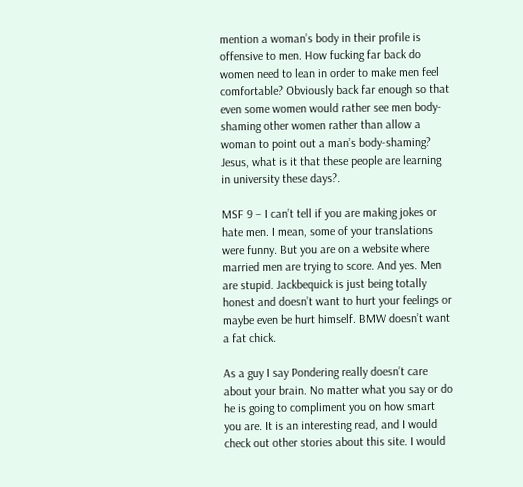mention a woman’s body in their profile is offensive to men. How fucking far back do women need to lean in order to make men feel comfortable? Obviously back far enough so that even some women would rather see men body-shaming other women rather than allow a woman to point out a man’s body-shaming? Jesus, what is it that these people are learning in university these days?.

MSF 9 – I can’t tell if you are making jokes or hate men. I mean, some of your translations were funny. But you are on a website where married men are trying to score. And yes. Men are stupid. Jackbequick is just being totally honest and doesn’t want to hurt your feelings or maybe even be hurt himself. BMW doesn’t want a fat chick.

As a guy I say Pondering really doesn’t care about your brain. No matter what you say or do he is going to compliment you on how smart you are. It is an interesting read, and I would check out other stories about this site. I would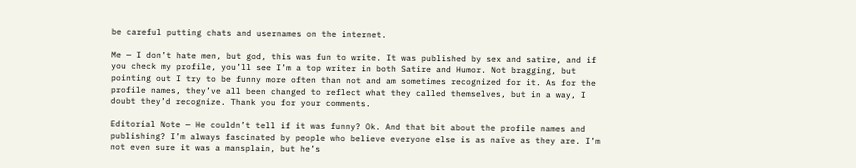be careful putting chats and usernames on the internet.

Me — I don’t hate men, but god, this was fun to write. It was published by sex and satire, and if you check my profile, you’ll see I’m a top writer in both Satire and Humor. Not bragging, but pointing out I try to be funny more often than not and am sometimes recognized for it. As for the profile names, they’ve all been changed to reflect what they called themselves, but in a way, I doubt they’d recognize. Thank you for your comments.

Editorial Note — He couldn’t tell if it was funny? Ok. And that bit about the profile names and publishing? I’m always fascinated by people who believe everyone else is as naïve as they are. I’m not even sure it was a mansplain, but he’s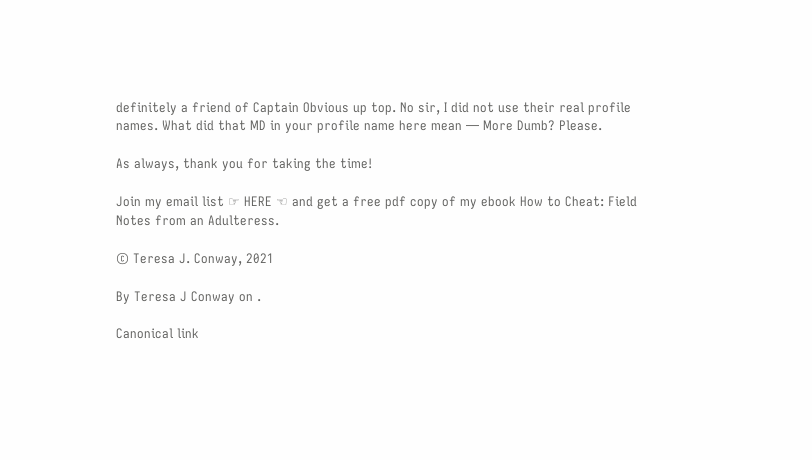definitely a friend of Captain Obvious up top. No sir, I did not use their real profile names. What did that MD in your profile name here mean — More Dumb? Please.

As always, thank you for taking the time!

Join my email list ☞ HERE ☜ and get a free pdf copy of my ebook How to Cheat: Field Notes from an Adulteress.

© Teresa J. Conway, 2021

By Teresa J Conway on .

Canonical link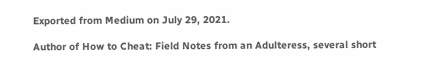Exported from Medium on July 29, 2021.

Author of How to Cheat: Field Notes from an Adulteress, several short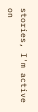stories, I'm active on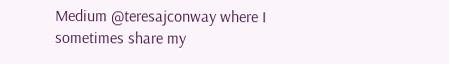Medium @teresajconway where I sometimes share my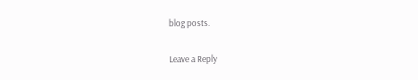blog posts.

Leave a Reply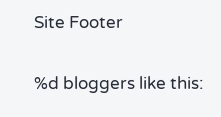Site Footer

%d bloggers like this: